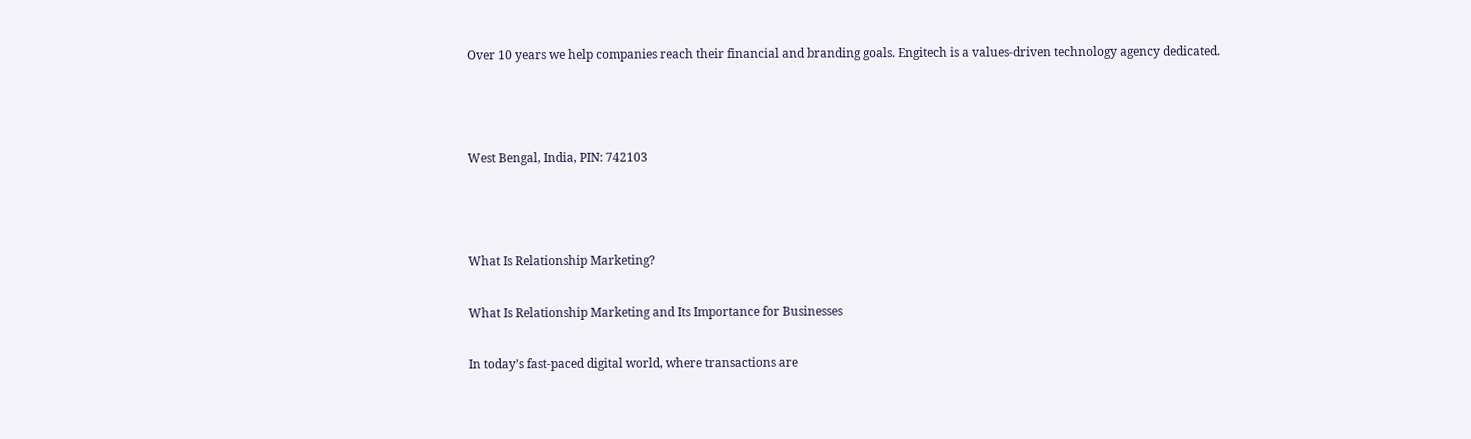Over 10 years we help companies reach their financial and branding goals. Engitech is a values-driven technology agency dedicated.



West Bengal, India, PIN: 742103



What Is Relationship Marketing?

What Is Relationship Marketing and Its Importance for Businesses

In today’s fast-paced digital world, where transactions are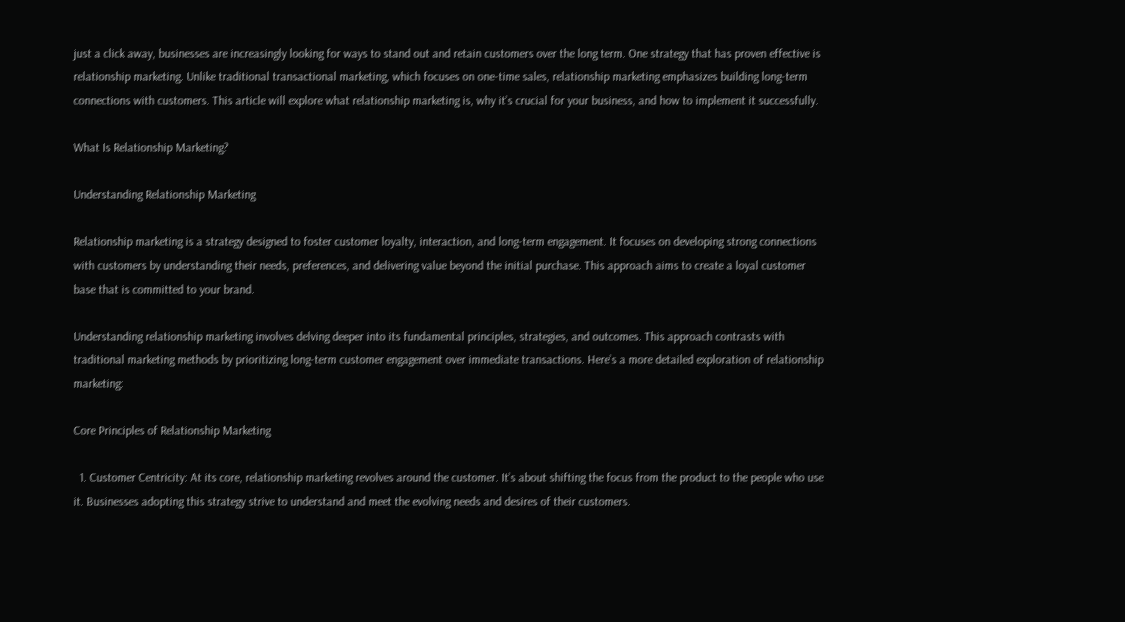just a click away, businesses are increasingly looking for ways to stand out and retain customers over the long term. One strategy that has proven effective is relationship marketing. Unlike traditional transactional marketing, which focuses on one-time sales, relationship marketing emphasizes building long-term connections with customers. This article will explore what relationship marketing is, why it’s crucial for your business, and how to implement it successfully.

What Is Relationship Marketing?

Understanding Relationship Marketing

Relationship marketing is a strategy designed to foster customer loyalty, interaction, and long-term engagement. It focuses on developing strong connections with customers by understanding their needs, preferences, and delivering value beyond the initial purchase. This approach aims to create a loyal customer base that is committed to your brand.

Understanding relationship marketing involves delving deeper into its fundamental principles, strategies, and outcomes. This approach contrasts with traditional marketing methods by prioritizing long-term customer engagement over immediate transactions. Here’s a more detailed exploration of relationship marketing:

Core Principles of Relationship Marketing

  1. Customer Centricity: At its core, relationship marketing revolves around the customer. It’s about shifting the focus from the product to the people who use it. Businesses adopting this strategy strive to understand and meet the evolving needs and desires of their customers.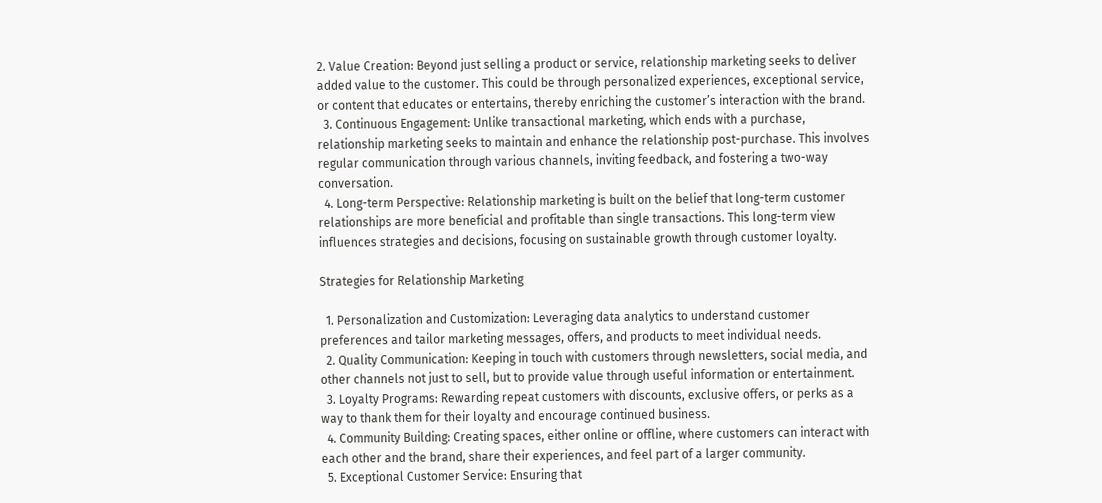2. Value Creation: Beyond just selling a product or service, relationship marketing seeks to deliver added value to the customer. This could be through personalized experiences, exceptional service, or content that educates or entertains, thereby enriching the customer’s interaction with the brand.
  3. Continuous Engagement: Unlike transactional marketing, which ends with a purchase, relationship marketing seeks to maintain and enhance the relationship post-purchase. This involves regular communication through various channels, inviting feedback, and fostering a two-way conversation.
  4. Long-term Perspective: Relationship marketing is built on the belief that long-term customer relationships are more beneficial and profitable than single transactions. This long-term view influences strategies and decisions, focusing on sustainable growth through customer loyalty.

Strategies for Relationship Marketing

  1. Personalization and Customization: Leveraging data analytics to understand customer preferences and tailor marketing messages, offers, and products to meet individual needs.
  2. Quality Communication: Keeping in touch with customers through newsletters, social media, and other channels not just to sell, but to provide value through useful information or entertainment.
  3. Loyalty Programs: Rewarding repeat customers with discounts, exclusive offers, or perks as a way to thank them for their loyalty and encourage continued business.
  4. Community Building: Creating spaces, either online or offline, where customers can interact with each other and the brand, share their experiences, and feel part of a larger community.
  5. Exceptional Customer Service: Ensuring that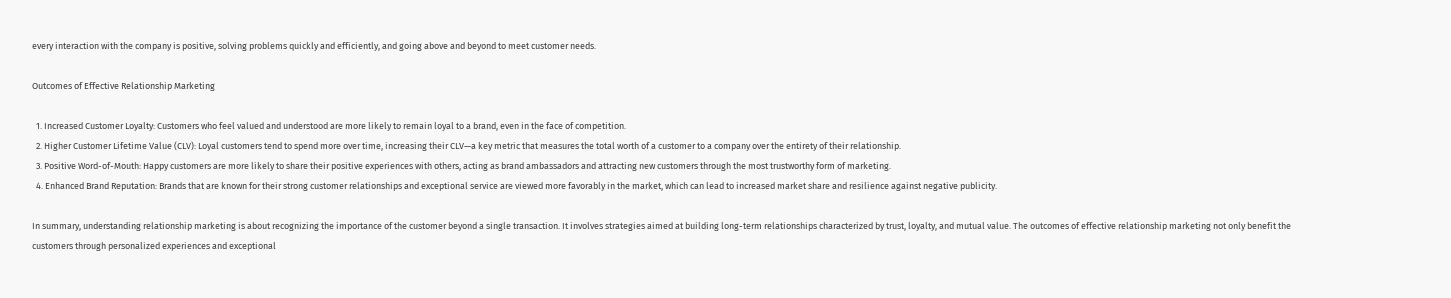every interaction with the company is positive, solving problems quickly and efficiently, and going above and beyond to meet customer needs.

Outcomes of Effective Relationship Marketing

  1. Increased Customer Loyalty: Customers who feel valued and understood are more likely to remain loyal to a brand, even in the face of competition.
  2. Higher Customer Lifetime Value (CLV): Loyal customers tend to spend more over time, increasing their CLV—a key metric that measures the total worth of a customer to a company over the entirety of their relationship.
  3. Positive Word-of-Mouth: Happy customers are more likely to share their positive experiences with others, acting as brand ambassadors and attracting new customers through the most trustworthy form of marketing.
  4. Enhanced Brand Reputation: Brands that are known for their strong customer relationships and exceptional service are viewed more favorably in the market, which can lead to increased market share and resilience against negative publicity.

In summary, understanding relationship marketing is about recognizing the importance of the customer beyond a single transaction. It involves strategies aimed at building long-term relationships characterized by trust, loyalty, and mutual value. The outcomes of effective relationship marketing not only benefit the customers through personalized experiences and exceptional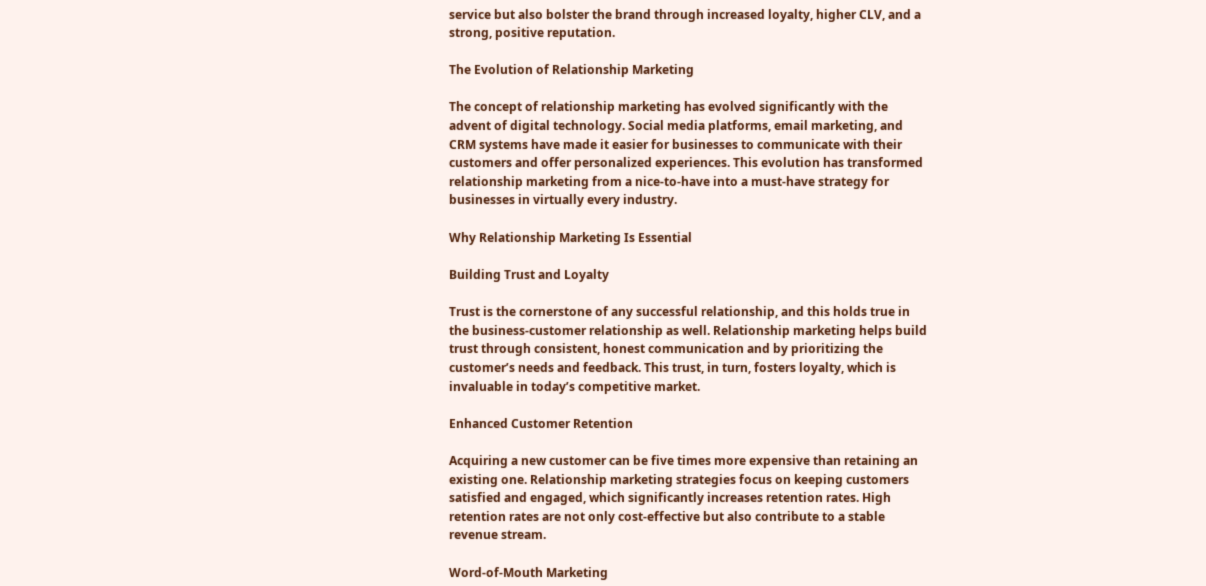service but also bolster the brand through increased loyalty, higher CLV, and a strong, positive reputation.

The Evolution of Relationship Marketing

The concept of relationship marketing has evolved significantly with the advent of digital technology. Social media platforms, email marketing, and CRM systems have made it easier for businesses to communicate with their customers and offer personalized experiences. This evolution has transformed relationship marketing from a nice-to-have into a must-have strategy for businesses in virtually every industry.

Why Relationship Marketing Is Essential

Building Trust and Loyalty

Trust is the cornerstone of any successful relationship, and this holds true in the business-customer relationship as well. Relationship marketing helps build trust through consistent, honest communication and by prioritizing the customer’s needs and feedback. This trust, in turn, fosters loyalty, which is invaluable in today’s competitive market.

Enhanced Customer Retention

Acquiring a new customer can be five times more expensive than retaining an existing one. Relationship marketing strategies focus on keeping customers satisfied and engaged, which significantly increases retention rates. High retention rates are not only cost-effective but also contribute to a stable revenue stream.

Word-of-Mouth Marketing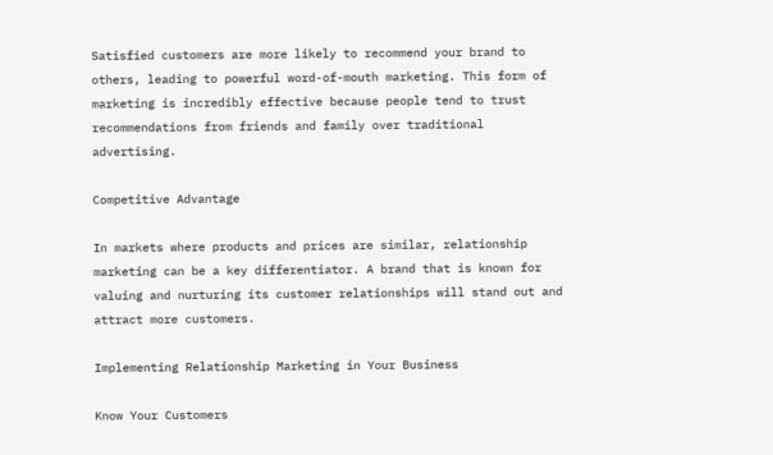Satisfied customers are more likely to recommend your brand to others, leading to powerful word-of-mouth marketing. This form of marketing is incredibly effective because people tend to trust recommendations from friends and family over traditional advertising.

Competitive Advantage

In markets where products and prices are similar, relationship marketing can be a key differentiator. A brand that is known for valuing and nurturing its customer relationships will stand out and attract more customers.

Implementing Relationship Marketing in Your Business

Know Your Customers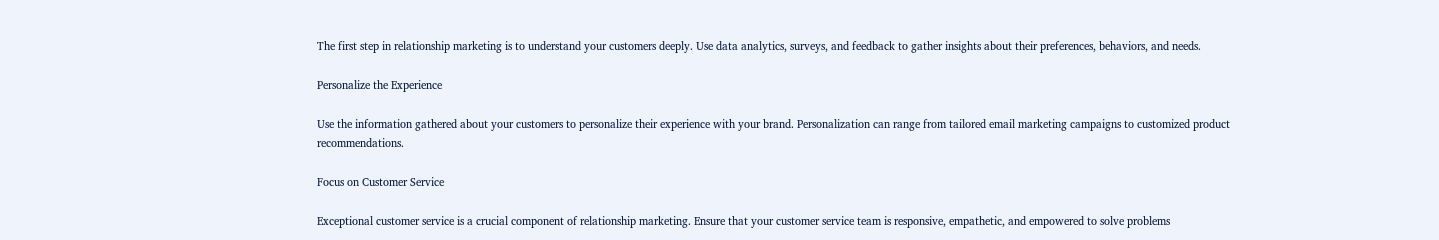The first step in relationship marketing is to understand your customers deeply. Use data analytics, surveys, and feedback to gather insights about their preferences, behaviors, and needs.

Personalize the Experience

Use the information gathered about your customers to personalize their experience with your brand. Personalization can range from tailored email marketing campaigns to customized product recommendations.

Focus on Customer Service

Exceptional customer service is a crucial component of relationship marketing. Ensure that your customer service team is responsive, empathetic, and empowered to solve problems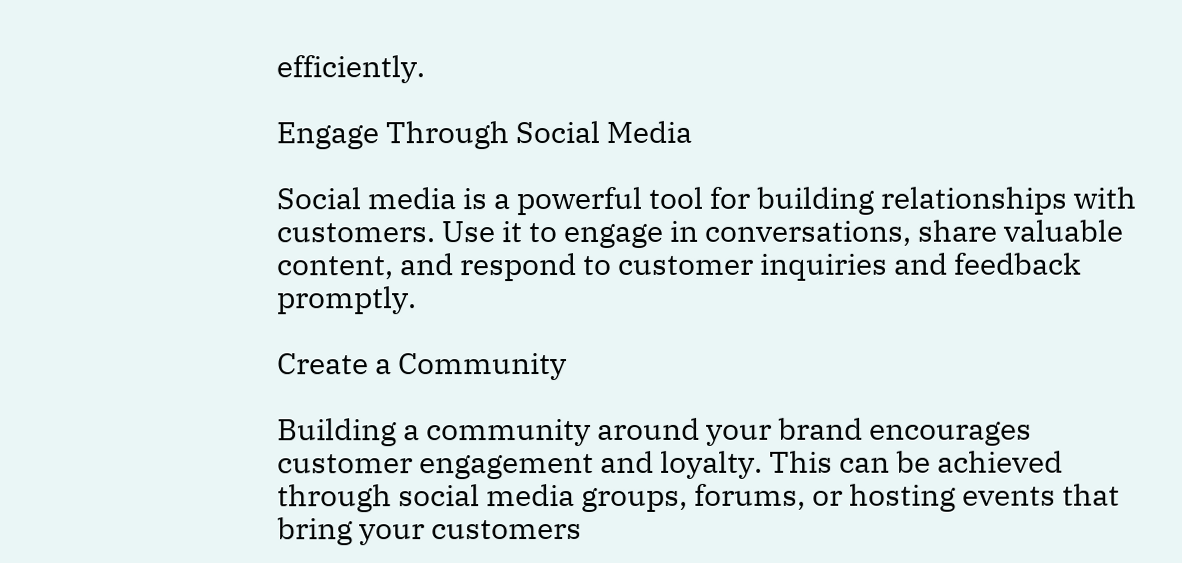efficiently.

Engage Through Social Media

Social media is a powerful tool for building relationships with customers. Use it to engage in conversations, share valuable content, and respond to customer inquiries and feedback promptly.

Create a Community

Building a community around your brand encourages customer engagement and loyalty. This can be achieved through social media groups, forums, or hosting events that bring your customers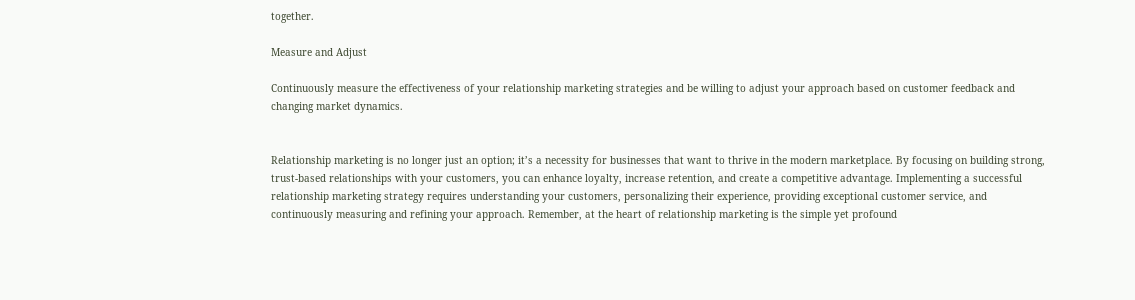together.

Measure and Adjust

Continuously measure the effectiveness of your relationship marketing strategies and be willing to adjust your approach based on customer feedback and changing market dynamics.


Relationship marketing is no longer just an option; it’s a necessity for businesses that want to thrive in the modern marketplace. By focusing on building strong, trust-based relationships with your customers, you can enhance loyalty, increase retention, and create a competitive advantage. Implementing a successful relationship marketing strategy requires understanding your customers, personalizing their experience, providing exceptional customer service, and continuously measuring and refining your approach. Remember, at the heart of relationship marketing is the simple yet profound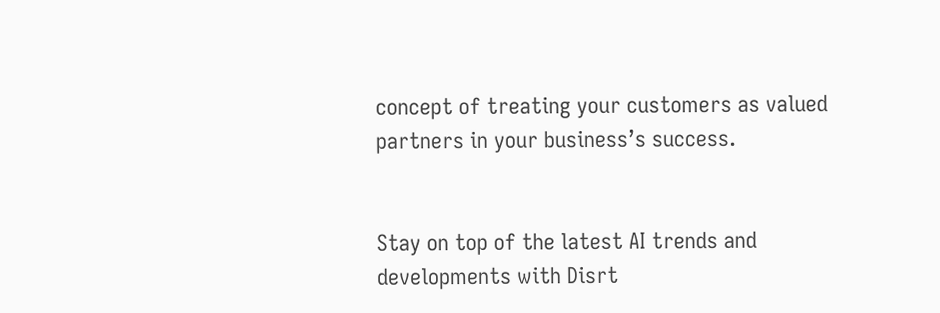concept of treating your customers as valued partners in your business’s success.


Stay on top of the latest AI trends and developments with Disrt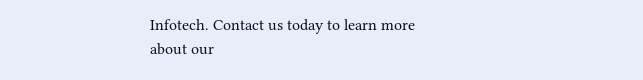Infotech. Contact us today to learn more about our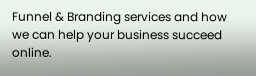Funnel & Branding services and how we can help your business succeed online.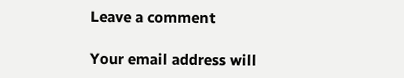Leave a comment

Your email address will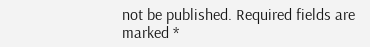not be published. Required fields are marked *